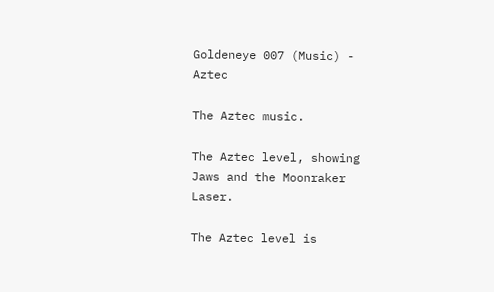Goldeneye 007 (Music) - Aztec

The Aztec music.

The Aztec level, showing Jaws and the Moonraker Laser.

The Aztec level is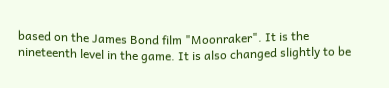based on the James Bond film "Moonraker". It is the nineteenth level in the game. It is also changed slightly to be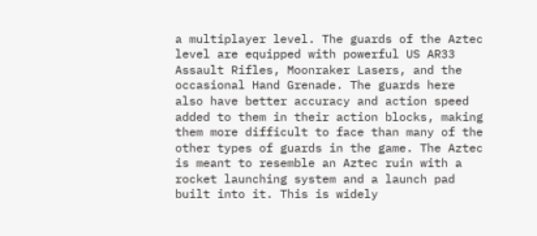a multiplayer level. The guards of the Aztec level are equipped with powerful US AR33 Assault Rifles, Moonraker Lasers, and the occasional Hand Grenade. The guards here also have better accuracy and action speed added to them in their action blocks, making them more difficult to face than many of the other types of guards in the game. The Aztec is meant to resemble an Aztec ruin with a rocket launching system and a launch pad built into it. This is widely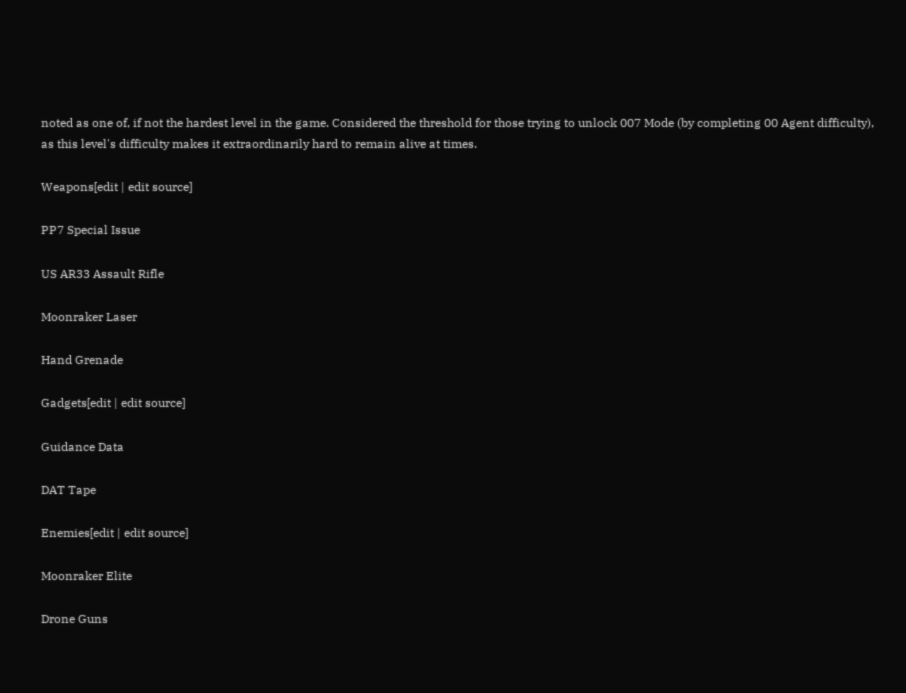noted as one of, if not the hardest level in the game. Considered the threshold for those trying to unlock 007 Mode (by completing 00 Agent difficulty), as this level's difficulty makes it extraordinarily hard to remain alive at times.

Weapons[edit | edit source]

PP7 Special Issue

US AR33 Assault Rifle

Moonraker Laser

Hand Grenade

Gadgets[edit | edit source]

Guidance Data

DAT Tape

Enemies[edit | edit source]

Moonraker Elite

Drone Guns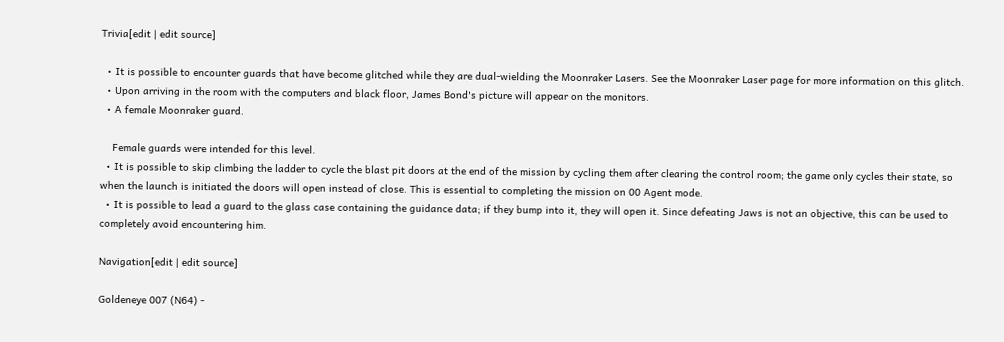Trivia[edit | edit source]

  • It is possible to encounter guards that have become glitched while they are dual-wielding the Moonraker Lasers. See the Moonraker Laser page for more information on this glitch.
  • Upon arriving in the room with the computers and black floor, James Bond's picture will appear on the monitors.
  • A female Moonraker guard.

    Female guards were intended for this level.
  • It is possible to skip climbing the ladder to cycle the blast pit doors at the end of the mission by cycling them after clearing the control room; the game only cycles their state, so when the launch is initiated the doors will open instead of close. This is essential to completing the mission on 00 Agent mode.
  • It is possible to lead a guard to the glass case containing the guidance data; if they bump into it, they will open it. Since defeating Jaws is not an objective, this can be used to completely avoid encountering him.

Navigation[edit | edit source]

Goldeneye 007 (N64) -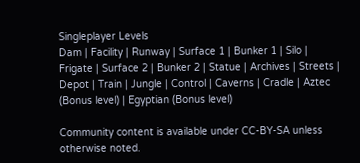Singleplayer Levels
Dam | Facility | Runway | Surface 1 | Bunker 1 | Silo | Frigate | Surface 2 | Bunker 2 | Statue | Archives | Streets | Depot | Train | Jungle | Control | Caverns | Cradle | Aztec (Bonus level) | Egyptian (Bonus level)

Community content is available under CC-BY-SA unless otherwise noted.